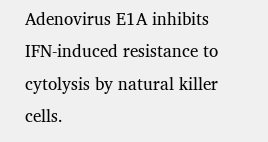Adenovirus E1A inhibits IFN-induced resistance to cytolysis by natural killer cells.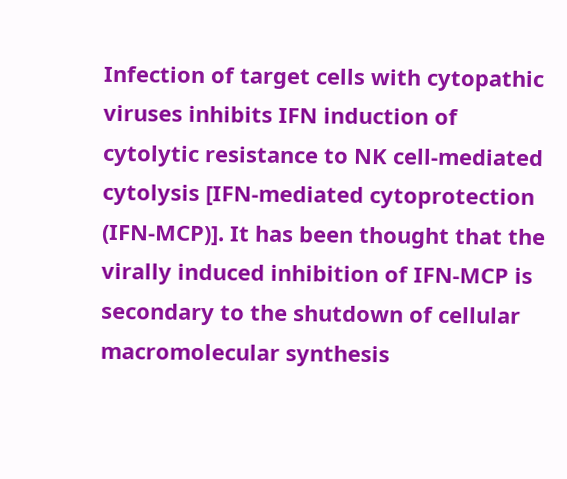Infection of target cells with cytopathic viruses inhibits IFN induction of cytolytic resistance to NK cell-mediated cytolysis [IFN-mediated cytoprotection (IFN-MCP)]. It has been thought that the virally induced inhibition of IFN-MCP is secondary to the shutdown of cellular macromolecular synthesis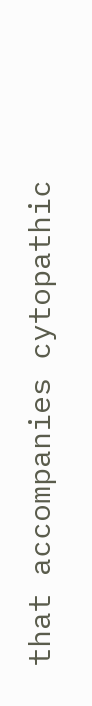that accompanies cytopathic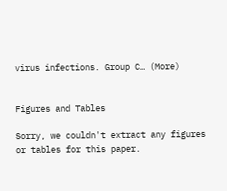virus infections. Group C… (More)


Figures and Tables

Sorry, we couldn't extract any figures or tables for this paper.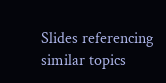Slides referencing similar topics